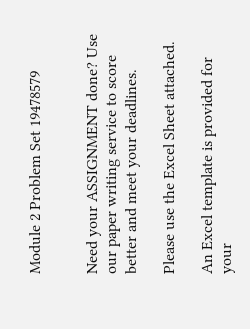Module 2 Problem Set 19478579


Need your ASSIGNMENT done? Use our paper writing service to score better and meet your deadlines.

Please use the Excel Sheet attached.

An Excel template is provided for your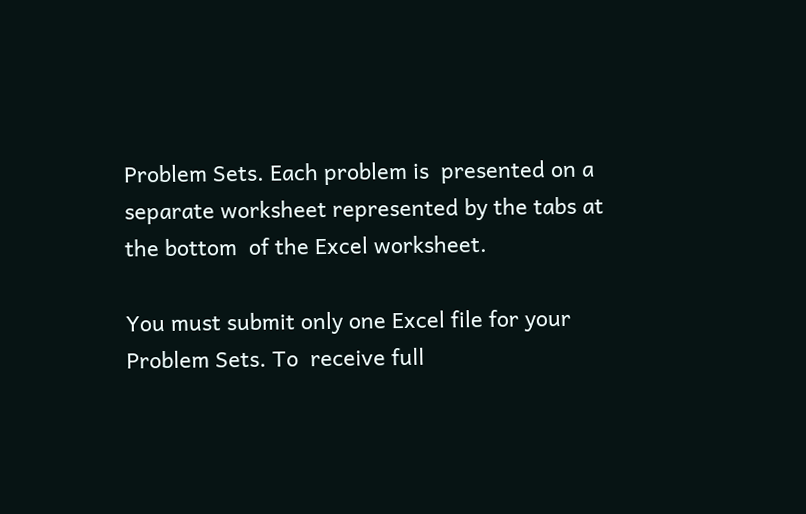Problem Sets. Each problem is  presented on a separate worksheet represented by the tabs at the bottom  of the Excel worksheet.

You must submit only one Excel file for your Problem Sets. To  receive full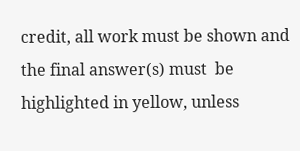credit, all work must be shown and the final answer(s) must  be highlighted in yellow, unless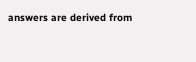answers are derived from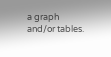a graph  and/or tables.